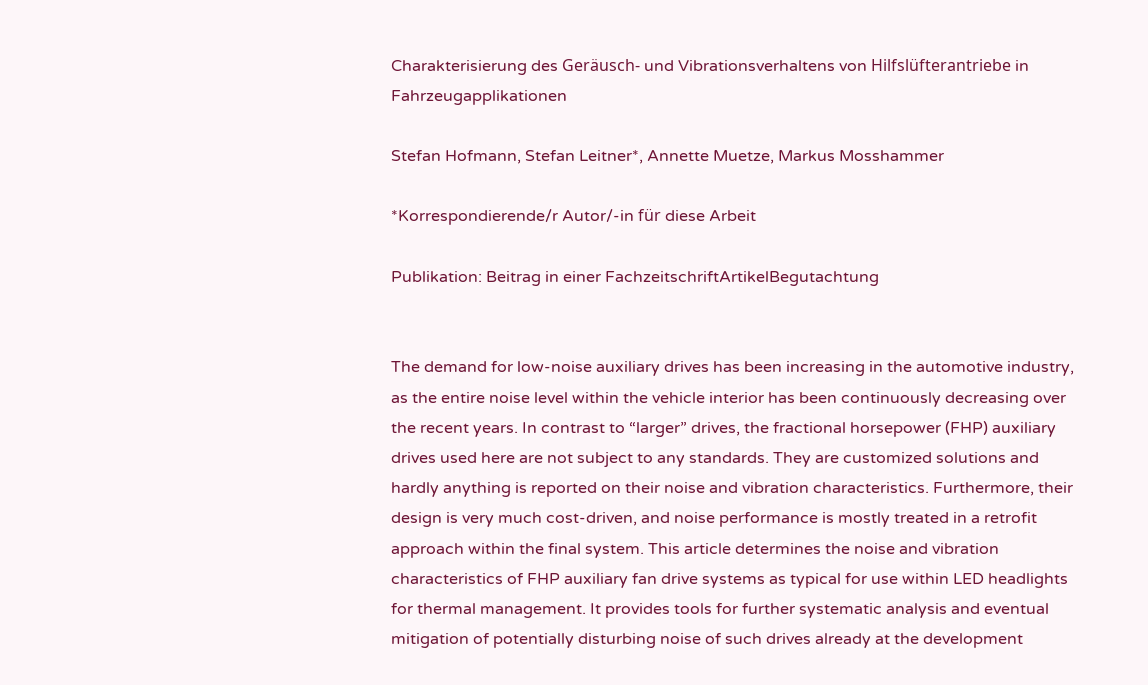Charakterisierung des Geräusch- und Vibrationsverhaltens von Hilfslüfterantriebe in Fahrzeugapplikationen

Stefan Hofmann, Stefan Leitner*, Annette Muetze, Markus Mosshammer

*Korrespondierende/r Autor/-in für diese Arbeit

Publikation: Beitrag in einer FachzeitschriftArtikelBegutachtung


The demand for low-noise auxiliary drives has been increasing in the automotive industry, as the entire noise level within the vehicle interior has been continuously decreasing over the recent years. In contrast to “larger” drives, the fractional horsepower (FHP) auxiliary drives used here are not subject to any standards. They are customized solutions and hardly anything is reported on their noise and vibration characteristics. Furthermore, their design is very much cost-driven, and noise performance is mostly treated in a retrofit approach within the final system. This article determines the noise and vibration characteristics of FHP auxiliary fan drive systems as typical for use within LED headlights for thermal management. It provides tools for further systematic analysis and eventual mitigation of potentially disturbing noise of such drives already at the development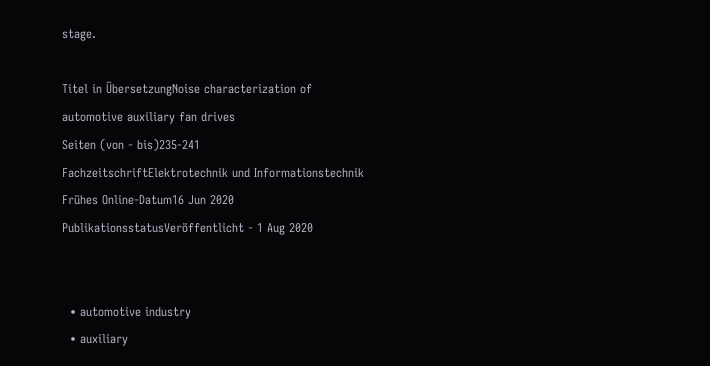stage.

Titel in ÜbersetzungNoise characterization of automotive auxiliary fan drives
Seiten (von - bis)235-241
FachzeitschriftElektrotechnik und Informationstechnik
Frühes Online-Datum16 Jun 2020
PublikationsstatusVeröffentlicht - 1 Aug 2020


  • automotive industry
  • auxiliary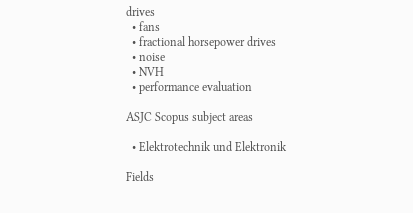drives
  • fans
  • fractional horsepower drives
  • noise
  • NVH
  • performance evaluation

ASJC Scopus subject areas

  • Elektrotechnik und Elektronik

Fields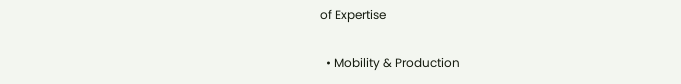of Expertise

  • Mobility & Production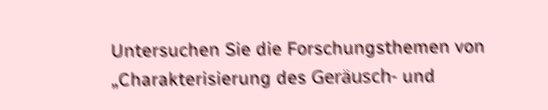Untersuchen Sie die Forschungsthemen von „Charakterisierung des Geräusch- und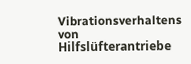Vibrationsverhaltens von Hilfslüfterantriebe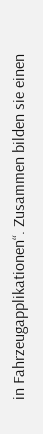in Fahrzeugapplikationen“. Zusammen bilden sie einen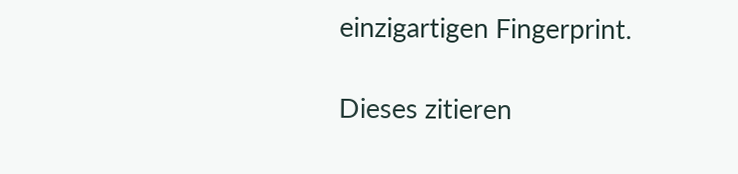einzigartigen Fingerprint.

Dieses zitieren